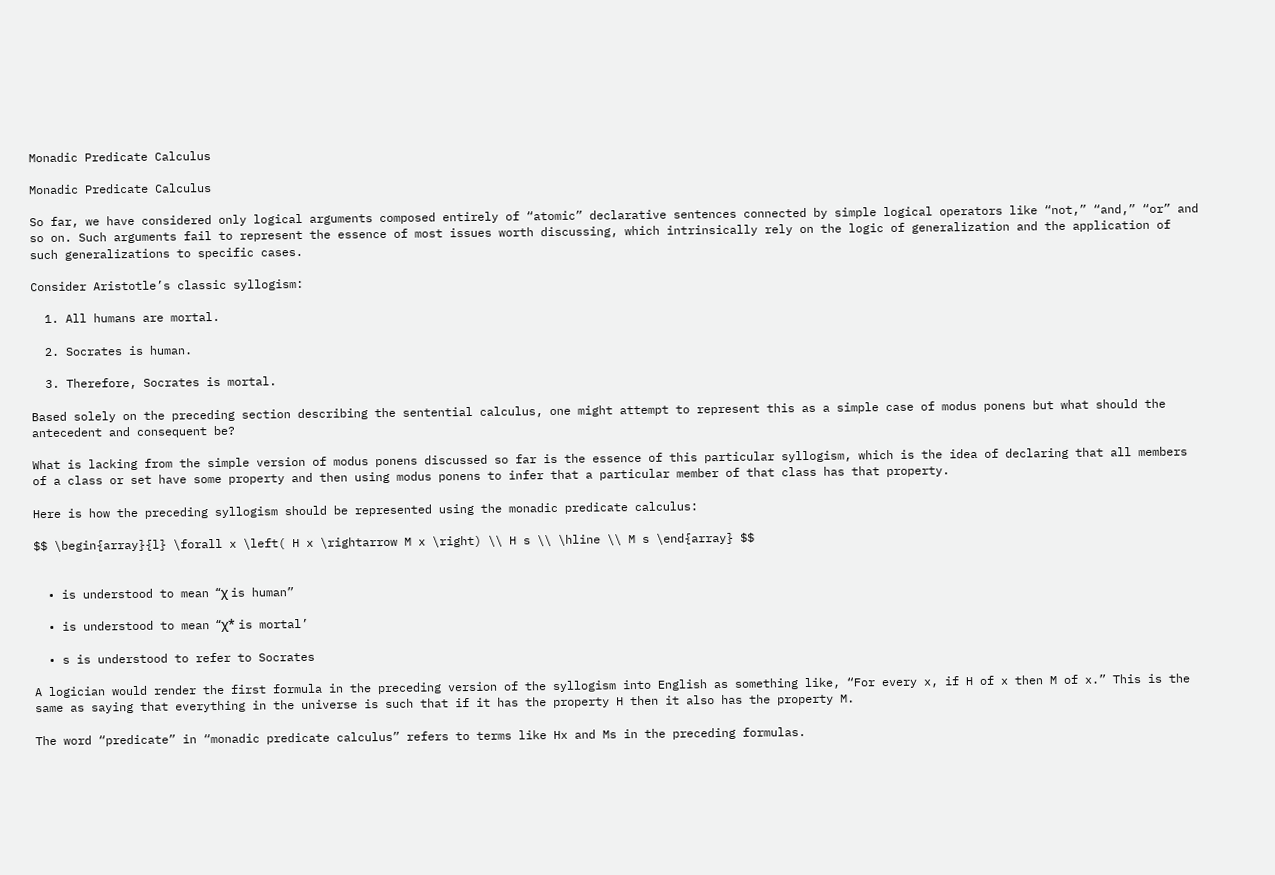Monadic Predicate Calculus

Monadic Predicate Calculus

So far, we have considered only logical arguments composed entirely of “atomic” declarative sentences connected by simple logical operators like “not,” “and,” “or” and so on. Such arguments fail to represent the essence of most issues worth discussing, which intrinsically rely on the logic of generalization and the application of such generalizations to specific cases.

Consider Aristotle’s classic syllogism:

  1. All humans are mortal.

  2. Socrates is human.

  3. Therefore, Socrates is mortal.

Based solely on the preceding section describing the sentential calculus, one might attempt to represent this as a simple case of modus ponens but what should the antecedent and consequent be?

What is lacking from the simple version of modus ponens discussed so far is the essence of this particular syllogism, which is the idea of declaring that all members of a class or set have some property and then using modus ponens to infer that a particular member of that class has that property.

Here is how the preceding syllogism should be represented using the monadic predicate calculus:

$$ \begin{array}{l} \forall x \left( H x \rightarrow M x \right) \\ H s \\ \hline \\ M s \end{array} $$


  • is understood to mean “χ is human”

  • is understood to mean “χ* is mortal’

  • s is understood to refer to Socrates

A logician would render the first formula in the preceding version of the syllogism into English as something like, “For every x, if H of x then M of x.” This is the same as saying that everything in the universe is such that if it has the property H then it also has the property M.

The word “predicate” in “monadic predicate calculus” refers to terms like Hx and Ms in the preceding formulas.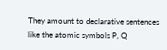They amount to declarative sentences like the atomic symbols P, Q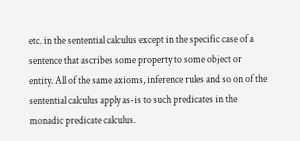etc. in the sentential calculus except in the specific case of a sentence that ascribes some property to some object or entity. All of the same axioms, inference rules and so on of the sentential calculus apply as-is to such predicates in the monadic predicate calculus.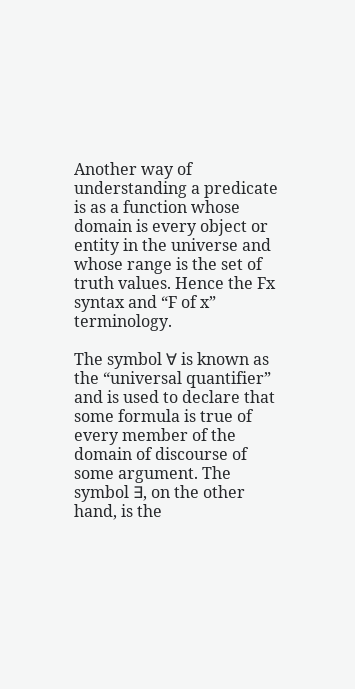Another way of understanding a predicate is as a function whose domain is every object or entity in the universe and whose range is the set of truth values. Hence the Fx syntax and “F of x” terminology.

The symbol ∀ is known as the “universal quantifier” and is used to declare that some formula is true of every member of the domain of discourse of some argument. The symbol ∃, on the other hand, is the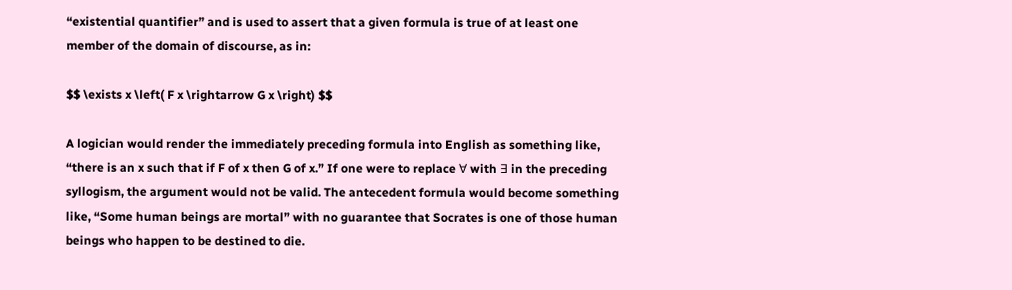“existential quantifier” and is used to assert that a given formula is true of at least one member of the domain of discourse, as in:

$$ \exists x \left( F x \rightarrow G x \right) $$

A logician would render the immediately preceding formula into English as something like, “there is an x such that if F of x then G of x.” If one were to replace ∀ with ∃ in the preceding syllogism, the argument would not be valid. The antecedent formula would become something like, “Some human beings are mortal” with no guarantee that Socrates is one of those human beings who happen to be destined to die.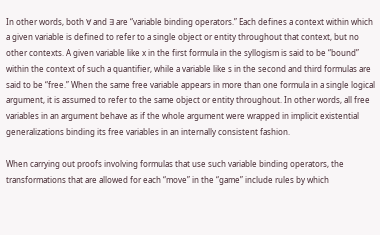In other words, both ∀ and ∃ are “variable binding operators.” Each defines a context within which a given variable is defined to refer to a single object or entity throughout that context, but no other contexts. A given variable like x in the first formula in the syllogism is said to be “bound” within the context of such a quantifier, while a variable like s in the second and third formulas are said to be “free.” When the same free variable appears in more than one formula in a single logical argument, it is assumed to refer to the same object or entity throughout. In other words, all free variables in an argument behave as if the whole argument were wrapped in implicit existential generalizations binding its free variables in an internally consistent fashion.

When carrying out proofs involving formulas that use such variable binding operators, the transformations that are allowed for each “move” in the “game” include rules by which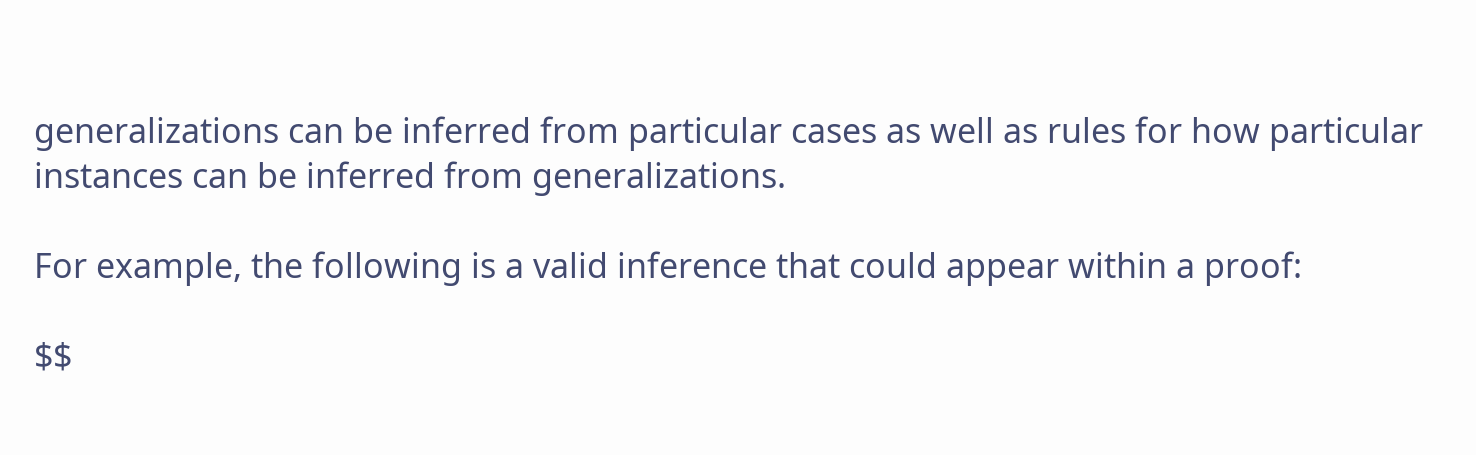generalizations can be inferred from particular cases as well as rules for how particular instances can be inferred from generalizations.

For example, the following is a valid inference that could appear within a proof:

$$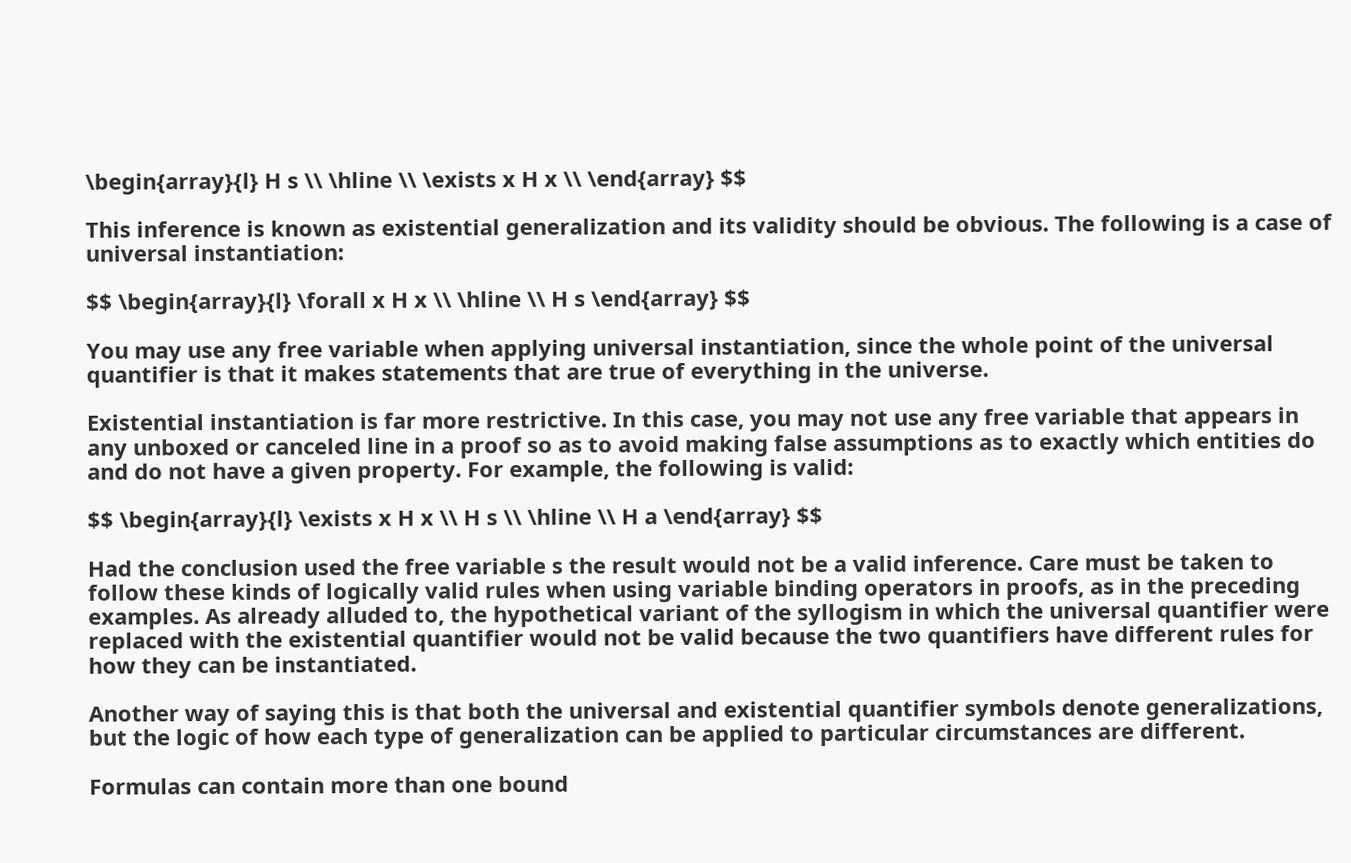\begin{array}{l} H s \\ \hline \\ \exists x H x \\ \end{array} $$

This inference is known as existential generalization and its validity should be obvious. The following is a case of universal instantiation:

$$ \begin{array}{l} \forall x H x \\ \hline \\ H s \end{array} $$

You may use any free variable when applying universal instantiation, since the whole point of the universal quantifier is that it makes statements that are true of everything in the universe.

Existential instantiation is far more restrictive. In this case, you may not use any free variable that appears in any unboxed or canceled line in a proof so as to avoid making false assumptions as to exactly which entities do and do not have a given property. For example, the following is valid:

$$ \begin{array}{l} \exists x H x \\ H s \\ \hline \\ H a \end{array} $$

Had the conclusion used the free variable s the result would not be a valid inference. Care must be taken to follow these kinds of logically valid rules when using variable binding operators in proofs, as in the preceding examples. As already alluded to, the hypothetical variant of the syllogism in which the universal quantifier were replaced with the existential quantifier would not be valid because the two quantifiers have different rules for how they can be instantiated.

Another way of saying this is that both the universal and existential quantifier symbols denote generalizations, but the logic of how each type of generalization can be applied to particular circumstances are different.

Formulas can contain more than one bound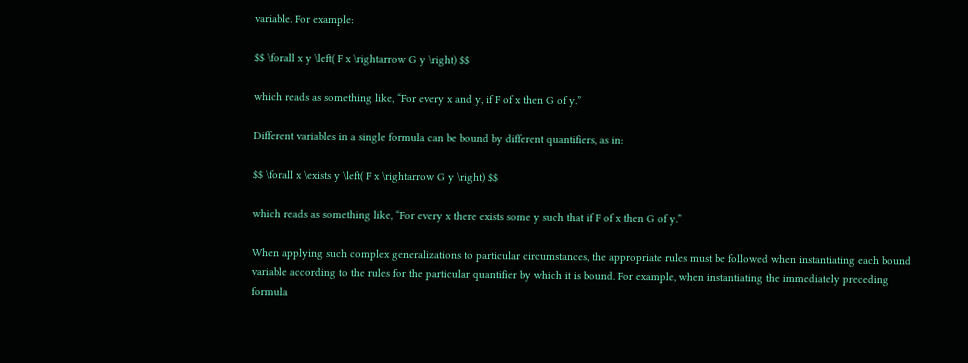variable. For example:

$$ \forall x y \left( F x \rightarrow G y \right) $$

which reads as something like, “For every x and y, if F of x then G of y.”

Different variables in a single formula can be bound by different quantifiers, as in:

$$ \forall x \exists y \left( F x \rightarrow G y \right) $$

which reads as something like, “For every x there exists some y such that if F of x then G of y.”

When applying such complex generalizations to particular circumstances, the appropriate rules must be followed when instantiating each bound variable according to the rules for the particular quantifier by which it is bound. For example, when instantiating the immediately preceding formula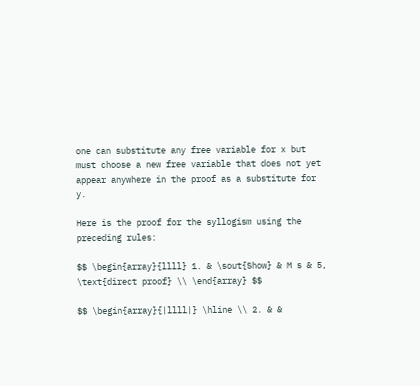one can substitute any free variable for x but must choose a new free variable that does not yet appear anywhere in the proof as a substitute for y.

Here is the proof for the syllogism using the preceding rules:

$$ \begin{array}{llll} 1. & \sout{Show} & M s & 5, \text{direct proof} \\ \end{array} $$

$$ \begin{array}{|llll|} \hline \\ 2. & &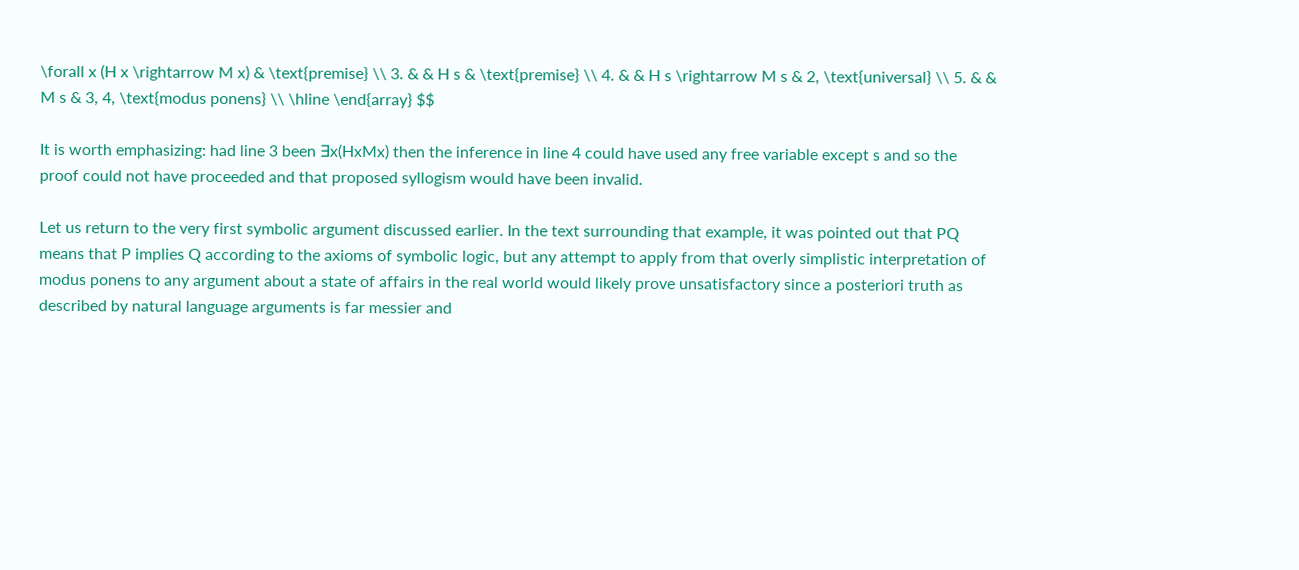\forall x (H x \rightarrow M x) & \text{premise} \\ 3. & & H s & \text{premise} \\ 4. & & H s \rightarrow M s & 2, \text{universal} \\ 5. & & M s & 3, 4, \text{modus ponens} \\ \hline \end{array} $$

It is worth emphasizing: had line 3 been ∃x(HxMx) then the inference in line 4 could have used any free variable except s and so the proof could not have proceeded and that proposed syllogism would have been invalid.

Let us return to the very first symbolic argument discussed earlier. In the text surrounding that example, it was pointed out that PQ means that P implies Q according to the axioms of symbolic logic, but any attempt to apply from that overly simplistic interpretation of modus ponens to any argument about a state of affairs in the real world would likely prove unsatisfactory since a posteriori truth as described by natural language arguments is far messier and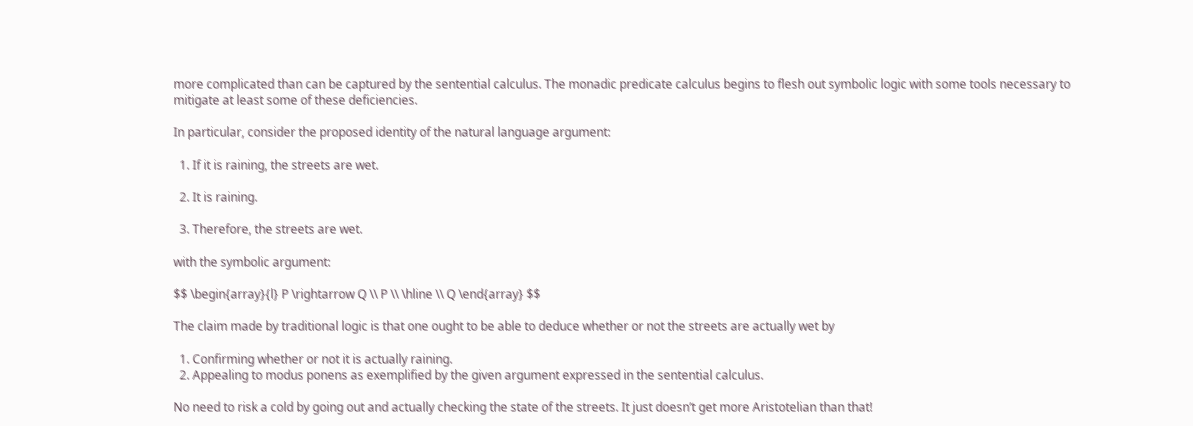more complicated than can be captured by the sentential calculus. The monadic predicate calculus begins to flesh out symbolic logic with some tools necessary to mitigate at least some of these deficiencies.

In particular, consider the proposed identity of the natural language argument:

  1. If it is raining, the streets are wet.

  2. It is raining.

  3. Therefore, the streets are wet.

with the symbolic argument:

$$ \begin{array}{l} P \rightarrow Q \\ P \\ \hline \\ Q \end{array} $$

The claim made by traditional logic is that one ought to be able to deduce whether or not the streets are actually wet by

  1. Confirming whether or not it is actually raining.
  2. Appealing to modus ponens as exemplified by the given argument expressed in the sentential calculus.

No need to risk a cold by going out and actually checking the state of the streets. It just doesn’t get more Aristotelian than that!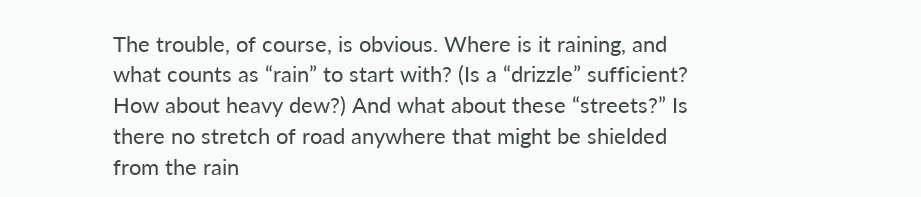The trouble, of course, is obvious. Where is it raining, and what counts as “rain” to start with? (Is a “drizzle” sufficient? How about heavy dew?) And what about these “streets?” Is there no stretch of road anywhere that might be shielded from the rain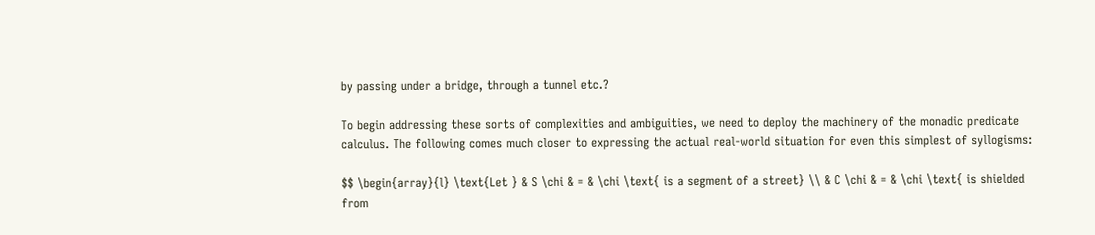by passing under a bridge, through a tunnel etc.?

To begin addressing these sorts of complexities and ambiguities, we need to deploy the machinery of the monadic predicate calculus. The following comes much closer to expressing the actual real-world situation for even this simplest of syllogisms:

$$ \begin{array}{l} \text{Let } & S \chi & = & \chi \text{ is a segment of a street} \\ & C \chi & = & \chi \text{ is shielded from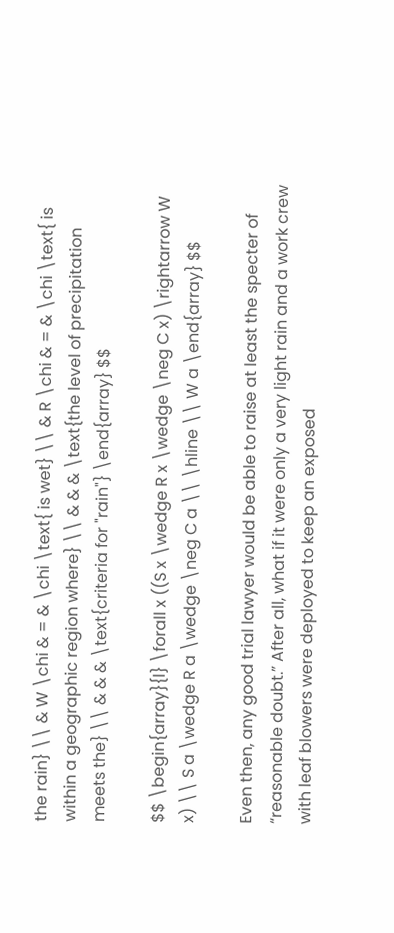the rain} \\ & W \chi & = & \chi \text{ is wet} \\ & R \chi & = & \chi \text{ is within a geographic region where} \\ & & & \text{the level of precipitation meets the} \\ & & & \text{criteria for "rain"} \end{array} $$

$$ \begin{array}{l} \forall x ((S x \wedge R x \wedge \neg C x) \rightarrow W x) \\ S a \wedge R a \wedge \neg C a \\ \hline \\ W a \end{array} $$

Even then, any good trial lawyer would be able to raise at least the specter of “reasonable doubt.” After all, what if it were only a very light rain and a work crew with leaf blowers were deployed to keep an exposed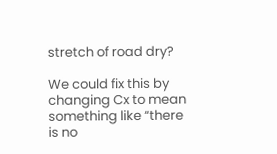stretch of road dry?

We could fix this by changing Cx to mean something like “there is no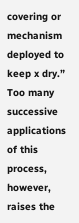covering or mechanism deployed to keep x dry.” Too many successive applications of this process, however, raises the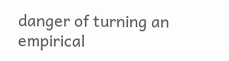danger of turning an empirical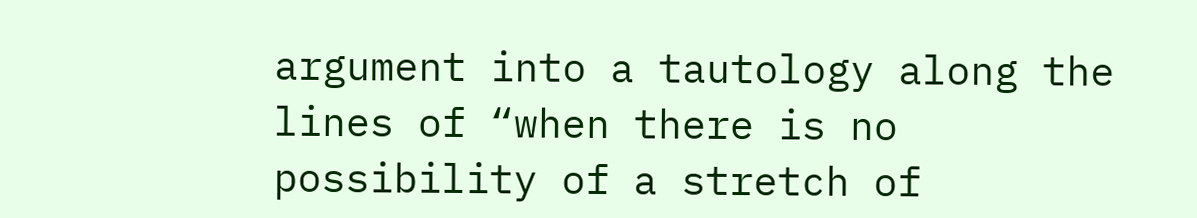argument into a tautology along the lines of “when there is no possibility of a stretch of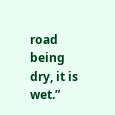road being dry, it is wet.”